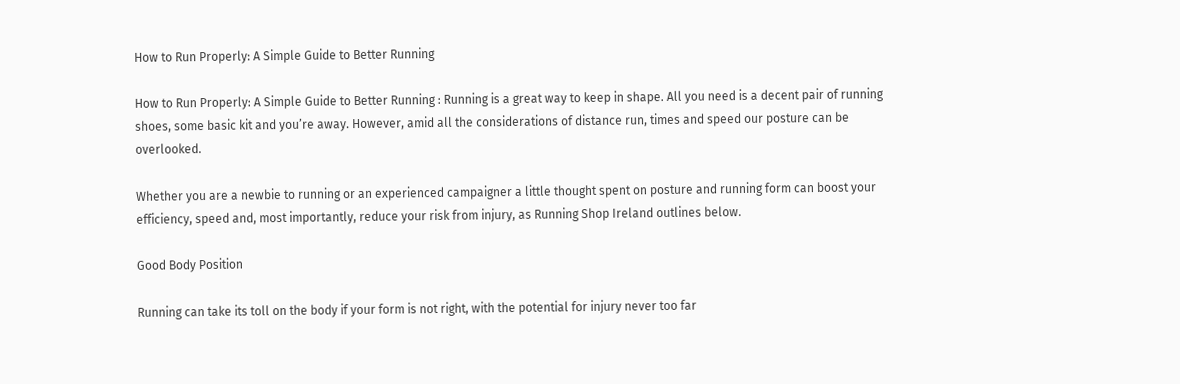How to Run Properly: A Simple Guide to Better Running

How to Run Properly: A Simple Guide to Better Running : Running is a great way to keep in shape. All you need is a decent pair of running shoes, some basic kit and you’re away. However, amid all the considerations of distance run, times and speed our posture can be overlooked.

Whether you are a newbie to running or an experienced campaigner a little thought spent on posture and running form can boost your efficiency, speed and, most importantly, reduce your risk from injury, as Running Shop Ireland outlines below.

Good Body Position

Running can take its toll on the body if your form is not right, with the potential for injury never too far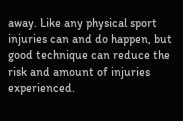away. Like any physical sport injuries can and do happen, but good technique can reduce the risk and amount of injuries experienced.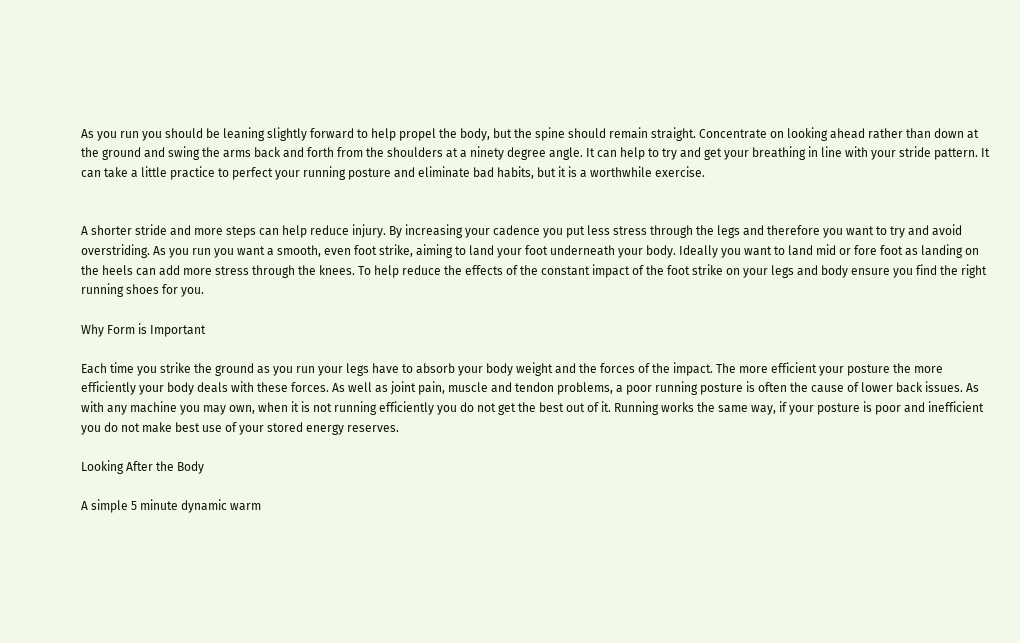As you run you should be leaning slightly forward to help propel the body, but the spine should remain straight. Concentrate on looking ahead rather than down at the ground and swing the arms back and forth from the shoulders at a ninety degree angle. It can help to try and get your breathing in line with your stride pattern. It can take a little practice to perfect your running posture and eliminate bad habits, but it is a worthwhile exercise.


A shorter stride and more steps can help reduce injury. By increasing your cadence you put less stress through the legs and therefore you want to try and avoid overstriding. As you run you want a smooth, even foot strike, aiming to land your foot underneath your body. Ideally you want to land mid or fore foot as landing on the heels can add more stress through the knees. To help reduce the effects of the constant impact of the foot strike on your legs and body ensure you find the right running shoes for you.

Why Form is Important

Each time you strike the ground as you run your legs have to absorb your body weight and the forces of the impact. The more efficient your posture the more efficiently your body deals with these forces. As well as joint pain, muscle and tendon problems, a poor running posture is often the cause of lower back issues. As with any machine you may own, when it is not running efficiently you do not get the best out of it. Running works the same way, if your posture is poor and inefficient you do not make best use of your stored energy reserves.

Looking After the Body

A simple 5 minute dynamic warm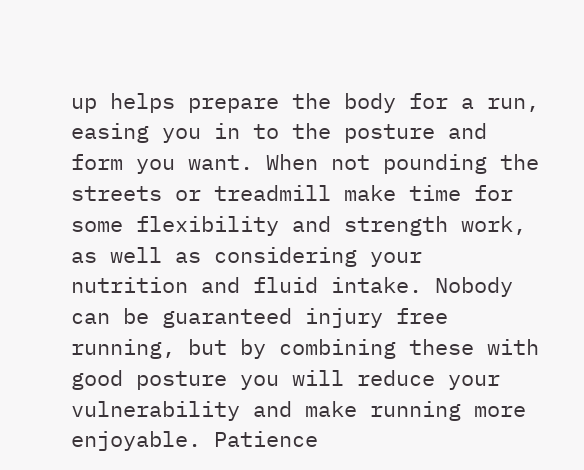up helps prepare the body for a run, easing you in to the posture and form you want. When not pounding the streets or treadmill make time for some flexibility and strength work, as well as considering your nutrition and fluid intake. Nobody can be guaranteed injury free running, but by combining these with good posture you will reduce your vulnerability and make running more enjoyable. Patience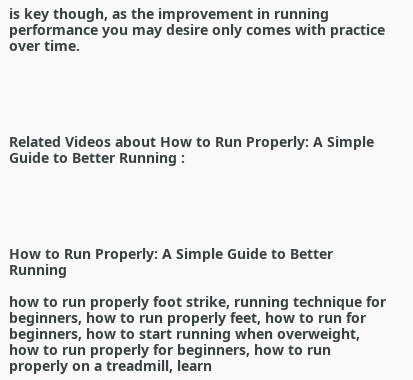is key though, as the improvement in running performance you may desire only comes with practice over time.





Related Videos about How to Run Properly: A Simple Guide to Better Running :





How to Run Properly: A Simple Guide to Better Running

how to run properly foot strike, running technique for beginners, how to run properly feet, how to run for beginners, how to start running when overweight, how to run properly for beginners, how to run properly on a treadmill, learn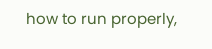how to run properly,